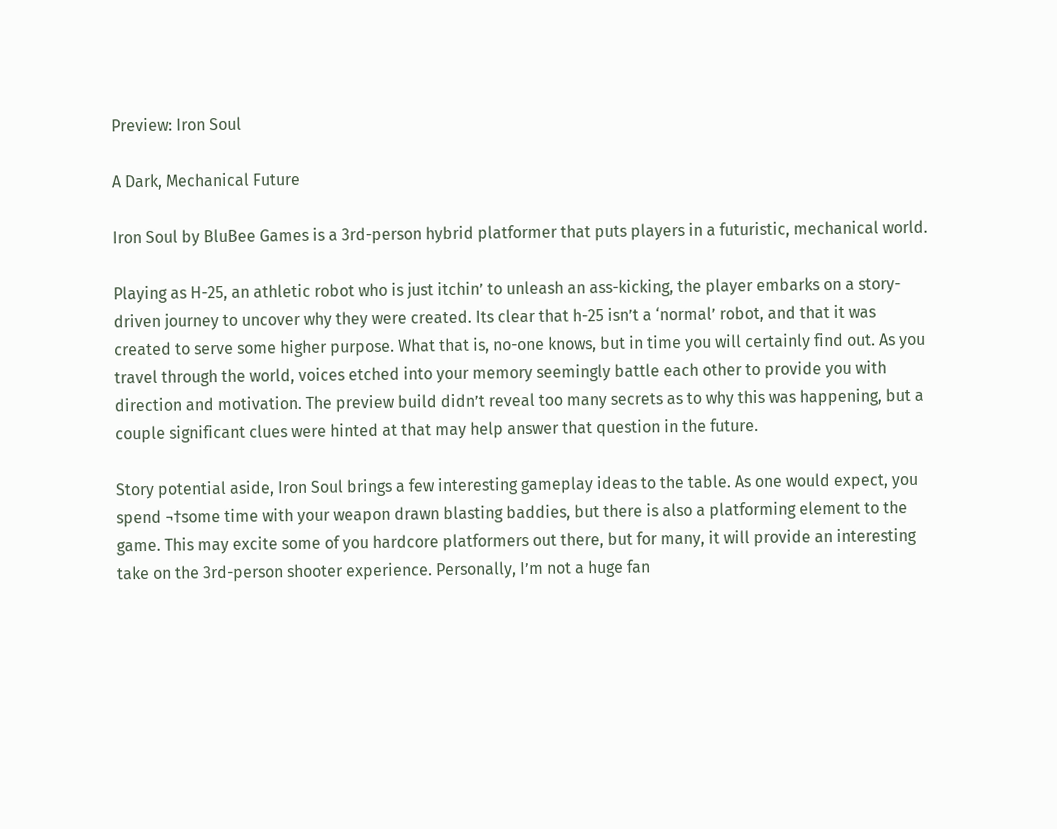Preview: Iron Soul

A Dark, Mechanical Future

Iron Soul by BluBee Games is a 3rd-person hybrid platformer that puts players in a futuristic, mechanical world.

Playing as H-25, an athletic robot who is just itchin’ to unleash an ass-kicking, the player embarks on a story-driven journey to uncover why they were created. Its clear that h-25 isn’t a ‘normal’ robot, and that it was created to serve some higher purpose. What that is, no-one knows, but in time you will certainly find out. As you travel through the world, voices etched into your memory seemingly battle each other to provide you with direction and motivation. The preview build didn’t reveal too many secrets as to why this was happening, but a couple significant clues were hinted at that may help answer that question in the future.

Story potential aside, Iron Soul brings a few interesting gameplay ideas to the table. As one would expect, you spend ¬†some time with your weapon drawn blasting baddies, but there is also a platforming element to the game. This may excite some of you hardcore platformers out there, but for many, it will provide an interesting take on the 3rd-person shooter experience. Personally, I’m not a huge fan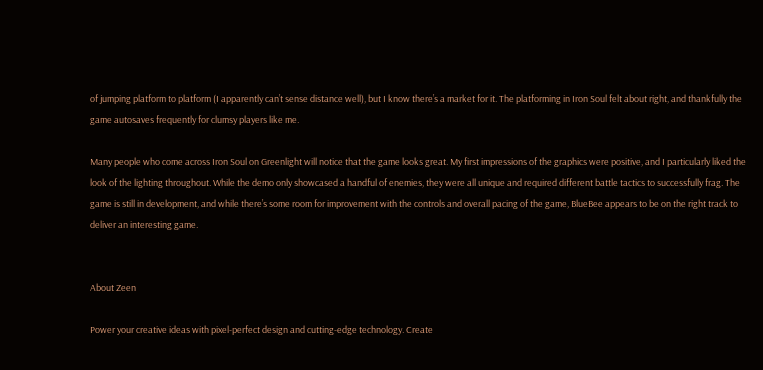of jumping platform to platform (I apparently can’t sense distance well), but I know there’s a market for it. The platforming in Iron Soul felt about right, and thankfully the game autosaves frequently for clumsy players like me.

Many people who come across Iron Soul on Greenlight will notice that the game looks great. My first impressions of the graphics were positive, and I particularly liked the look of the lighting throughout. While the demo only showcased a handful of enemies, they were all unique and required different battle tactics to successfully frag. The game is still in development, and while there’s some room for improvement with the controls and overall pacing of the game, BlueBee appears to be on the right track to deliver an interesting game.


About Zeen

Power your creative ideas with pixel-perfect design and cutting-edge technology. Create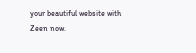your beautiful website with Zeen now.